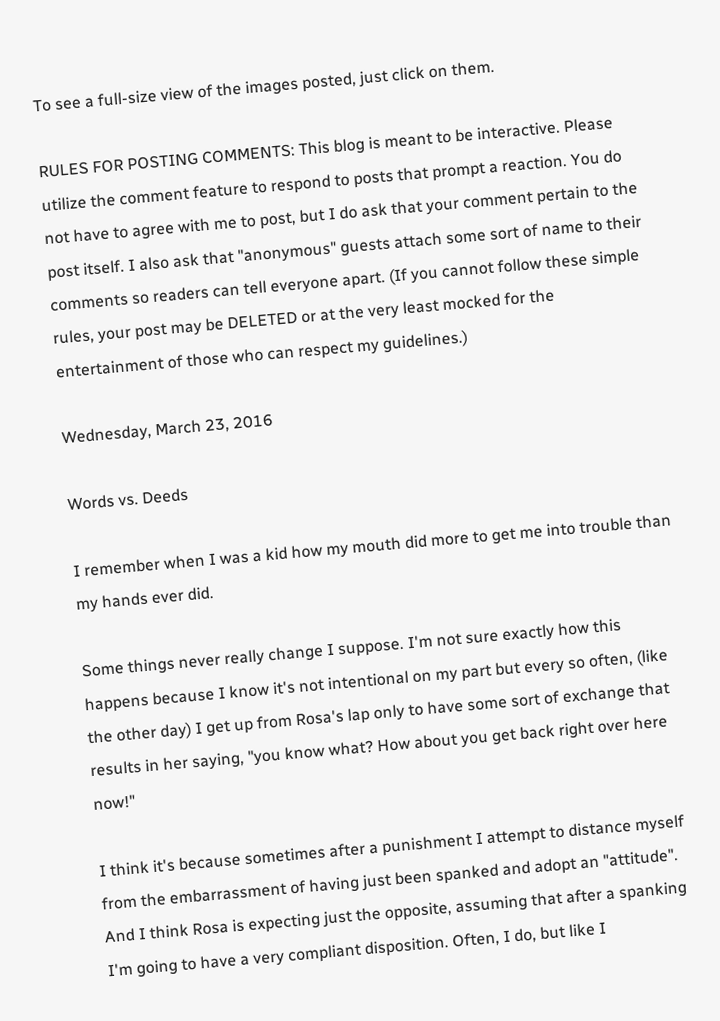To see a full-size view of the images posted, just click on them.

RULES FOR POSTING COMMENTS: This blog is meant to be interactive. Please utilize the comment feature to respond to posts that prompt a reaction. You do not have to agree with me to post, but I do ask that your comment pertain to the post itself. I also ask that "anonymous" guests attach some sort of name to their comments so readers can tell everyone apart. (If you cannot follow these simple rules, your post may be DELETED or at the very least mocked for the entertainment of those who can respect my guidelines.)

Wednesday, March 23, 2016

Words vs. Deeds

I remember when I was a kid how my mouth did more to get me into trouble than my hands ever did.

Some things never really change I suppose. I'm not sure exactly how this happens because I know it's not intentional on my part but every so often, (like the other day) I get up from Rosa's lap only to have some sort of exchange that results in her saying, "you know what? How about you get back right over here now!"

I think it's because sometimes after a punishment I attempt to distance myself from the embarrassment of having just been spanked and adopt an "attitude". And I think Rosa is expecting just the opposite, assuming that after a spanking I'm going to have a very compliant disposition. Often, I do, but like I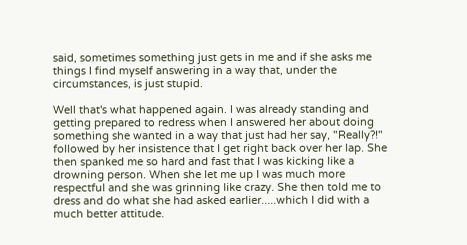said, sometimes something just gets in me and if she asks me things I find myself answering in a way that, under the circumstances, is just stupid.

Well that's what happened again. I was already standing and getting prepared to redress when I answered her about doing something she wanted in a way that just had her say, "Really?!" followed by her insistence that I get right back over her lap. She then spanked me so hard and fast that I was kicking like a drowning person. When she let me up I was much more respectful and she was grinning like crazy. She then told me to dress and do what she had asked earlier.....which I did with a much better attitude.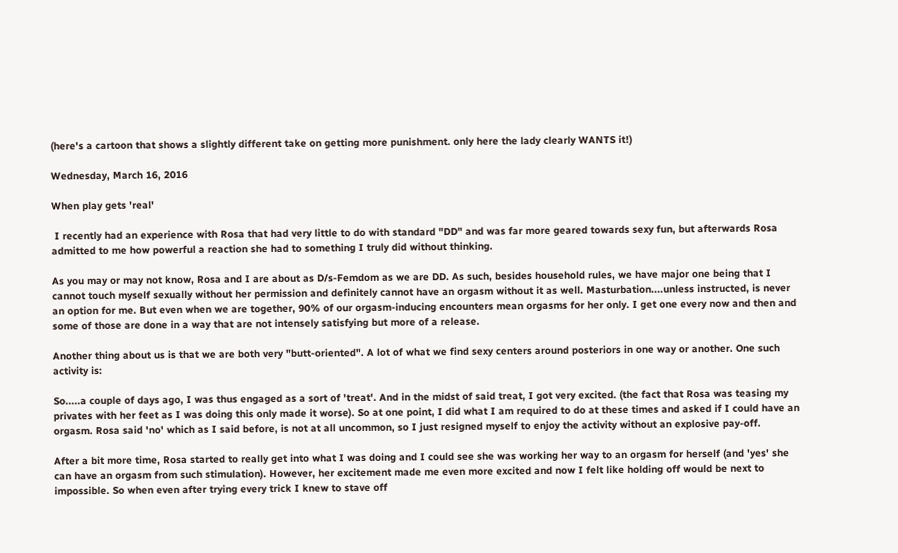(here's a cartoon that shows a slightly different take on getting more punishment. only here the lady clearly WANTS it!)

Wednesday, March 16, 2016

When play gets 'real'

 I recently had an experience with Rosa that had very little to do with standard "DD" and was far more geared towards sexy fun, but afterwards Rosa admitted to me how powerful a reaction she had to something I truly did without thinking.

As you may or may not know, Rosa and I are about as D/s-Femdom as we are DD. As such, besides household rules, we have major one being that I cannot touch myself sexually without her permission and definitely cannot have an orgasm without it as well. Masturbation....unless instructed, is never an option for me. But even when we are together, 90% of our orgasm-inducing encounters mean orgasms for her only. I get one every now and then and some of those are done in a way that are not intensely satisfying but more of a release.

Another thing about us is that we are both very "butt-oriented". A lot of what we find sexy centers around posteriors in one way or another. One such activity is:

So.....a couple of days ago, I was thus engaged as a sort of 'treat'. And in the midst of said treat, I got very excited. (the fact that Rosa was teasing my privates with her feet as I was doing this only made it worse). So at one point, I did what I am required to do at these times and asked if I could have an orgasm. Rosa said 'no' which as I said before, is not at all uncommon, so I just resigned myself to enjoy the activity without an explosive pay-off.

After a bit more time, Rosa started to really get into what I was doing and I could see she was working her way to an orgasm for herself (and 'yes' she can have an orgasm from such stimulation). However, her excitement made me even more excited and now I felt like holding off would be next to impossible. So when even after trying every trick I knew to stave off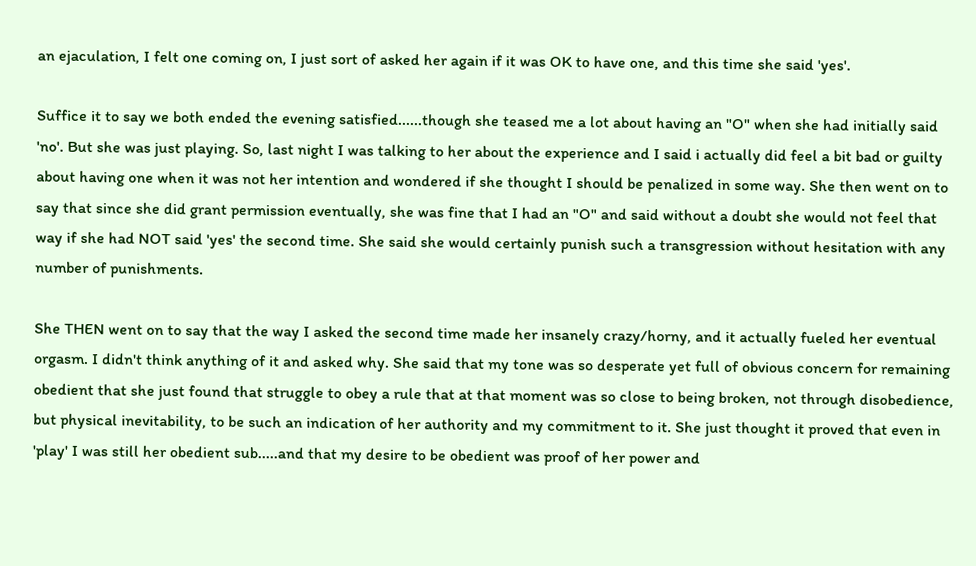an ejaculation, I felt one coming on, I just sort of asked her again if it was OK to have one, and this time she said 'yes'.

Suffice it to say we both ended the evening satisfied......though she teased me a lot about having an "O" when she had initially said 'no'. But she was just playing. So, last night I was talking to her about the experience and I said i actually did feel a bit bad or guilty about having one when it was not her intention and wondered if she thought I should be penalized in some way. She then went on to say that since she did grant permission eventually, she was fine that I had an "O" and said without a doubt she would not feel that way if she had NOT said 'yes' the second time. She said she would certainly punish such a transgression without hesitation with any number of punishments.

She THEN went on to say that the way I asked the second time made her insanely crazy/horny, and it actually fueled her eventual orgasm. I didn't think anything of it and asked why. She said that my tone was so desperate yet full of obvious concern for remaining obedient that she just found that struggle to obey a rule that at that moment was so close to being broken, not through disobedience, but physical inevitability, to be such an indication of her authority and my commitment to it. She just thought it proved that even in 'play' I was still her obedient sub.....and that my desire to be obedient was proof of her power and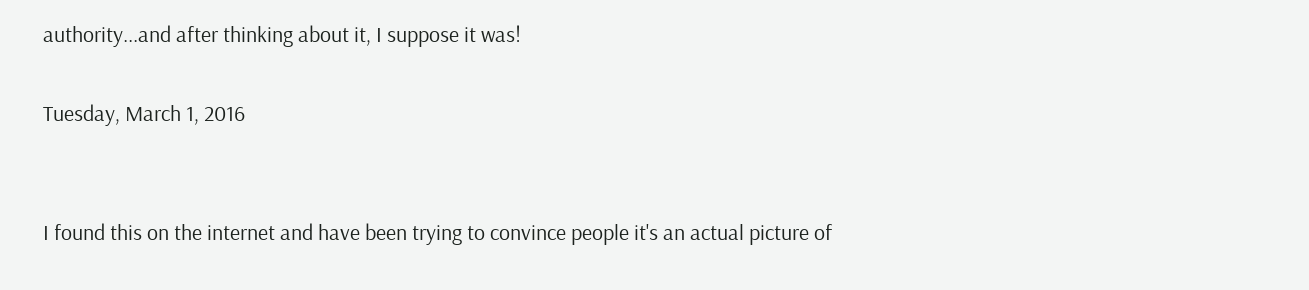authority...and after thinking about it, I suppose it was!

Tuesday, March 1, 2016


I found this on the internet and have been trying to convince people it's an actual picture of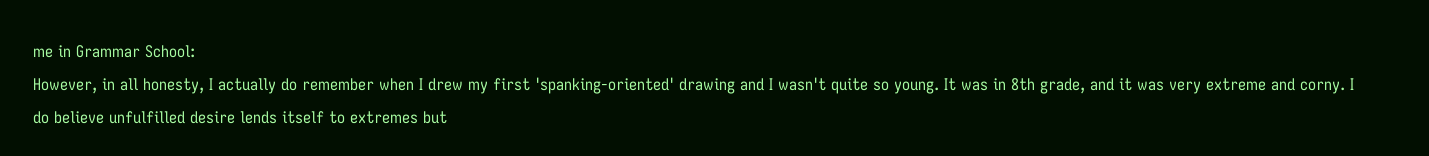me in Grammar School:
However, in all honesty, I actually do remember when I drew my first 'spanking-oriented' drawing and I wasn't quite so young. It was in 8th grade, and it was very extreme and corny. I do believe unfulfilled desire lends itself to extremes but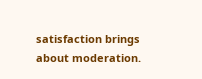satisfaction brings about moderation.